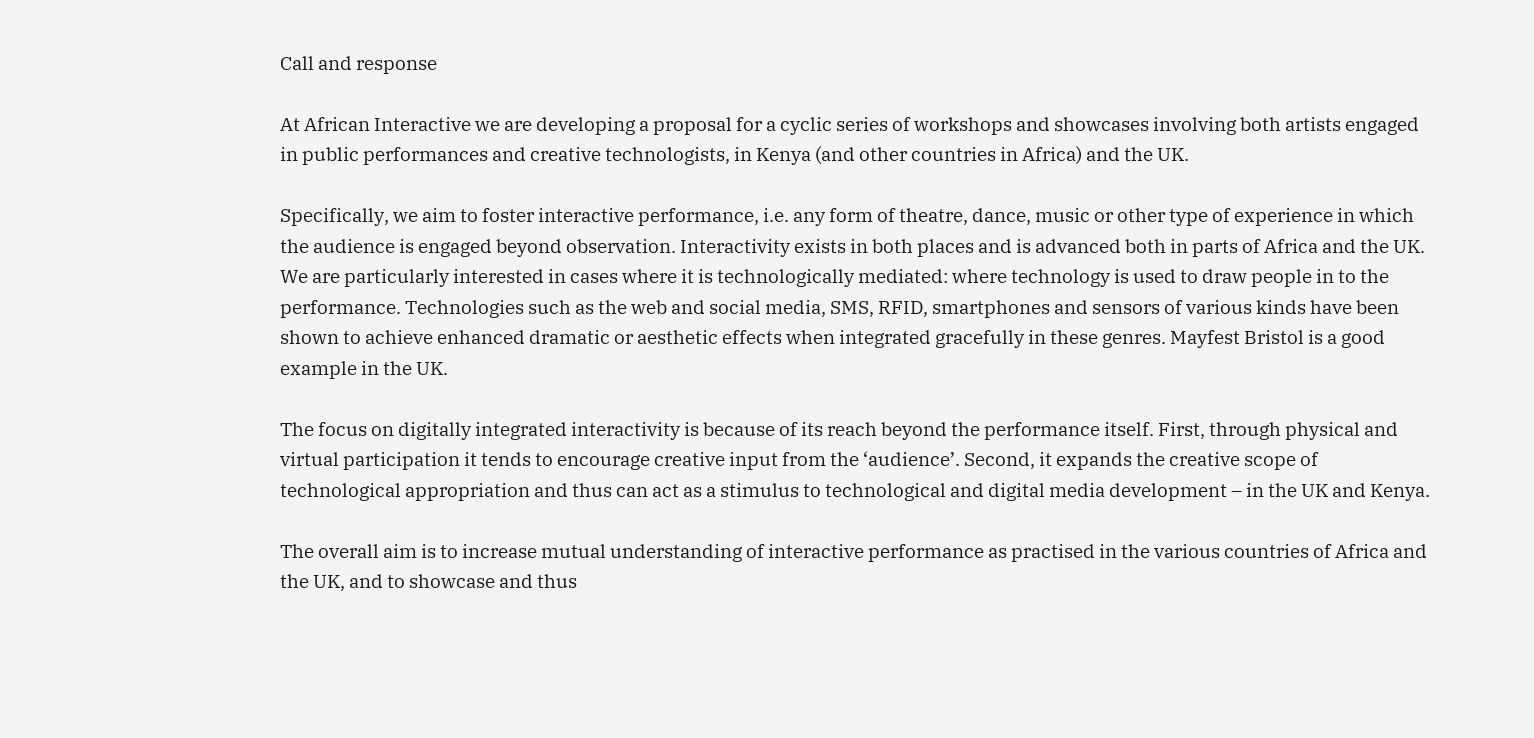Call and response

At African Interactive we are developing a proposal for a cyclic series of workshops and showcases involving both artists engaged in public performances and creative technologists, in Kenya (and other countries in Africa) and the UK.

Specifically, we aim to foster interactive performance, i.e. any form of theatre, dance, music or other type of experience in which the audience is engaged beyond observation. Interactivity exists in both places and is advanced both in parts of Africa and the UK. We are particularly interested in cases where it is technologically mediated: where technology is used to draw people in to the performance. Technologies such as the web and social media, SMS, RFID, smartphones and sensors of various kinds have been shown to achieve enhanced dramatic or aesthetic effects when integrated gracefully in these genres. Mayfest Bristol is a good example in the UK.

The focus on digitally integrated interactivity is because of its reach beyond the performance itself. First, through physical and virtual participation it tends to encourage creative input from the ‘audience’. Second, it expands the creative scope of technological appropriation and thus can act as a stimulus to technological and digital media development – in the UK and Kenya.

The overall aim is to increase mutual understanding of interactive performance as practised in the various countries of Africa and the UK, and to showcase and thus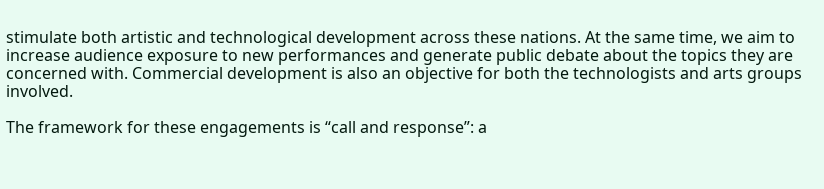stimulate both artistic and technological development across these nations. At the same time, we aim to increase audience exposure to new performances and generate public debate about the topics they are concerned with. Commercial development is also an objective for both the technologists and arts groups involved.

The framework for these engagements is “call and response”: a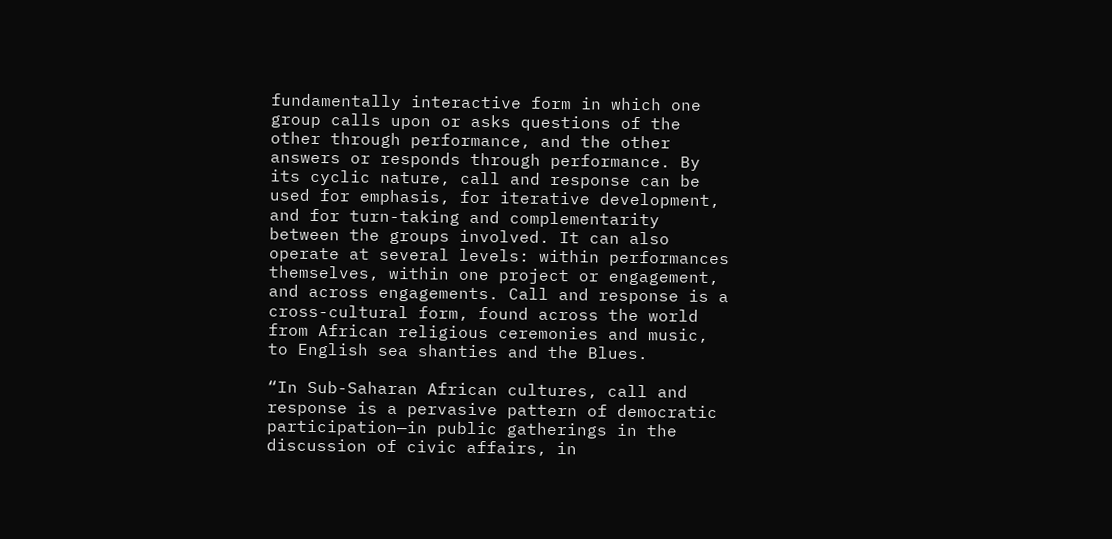fundamentally interactive form in which one group calls upon or asks questions of the other through performance, and the other answers or responds through performance. By its cyclic nature, call and response can be used for emphasis, for iterative development, and for turn-taking and complementarity between the groups involved. It can also operate at several levels: within performances themselves, within one project or engagement, and across engagements. Call and response is a cross-cultural form, found across the world from African religious ceremonies and music, to English sea shanties and the Blues.

“In Sub-Saharan African cultures, call and response is a pervasive pattern of democratic participation—in public gatherings in the discussion of civic affairs, in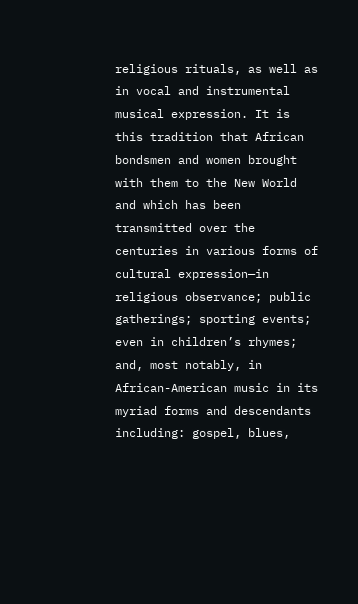religious rituals, as well as in vocal and instrumental musical expression. It is this tradition that African bondsmen and women brought with them to the New World and which has been transmitted over the centuries in various forms of cultural expression—in religious observance; public gatherings; sporting events; even in children’s rhymes; and, most notably, in African-American music in its myriad forms and descendants including: gospel, blues,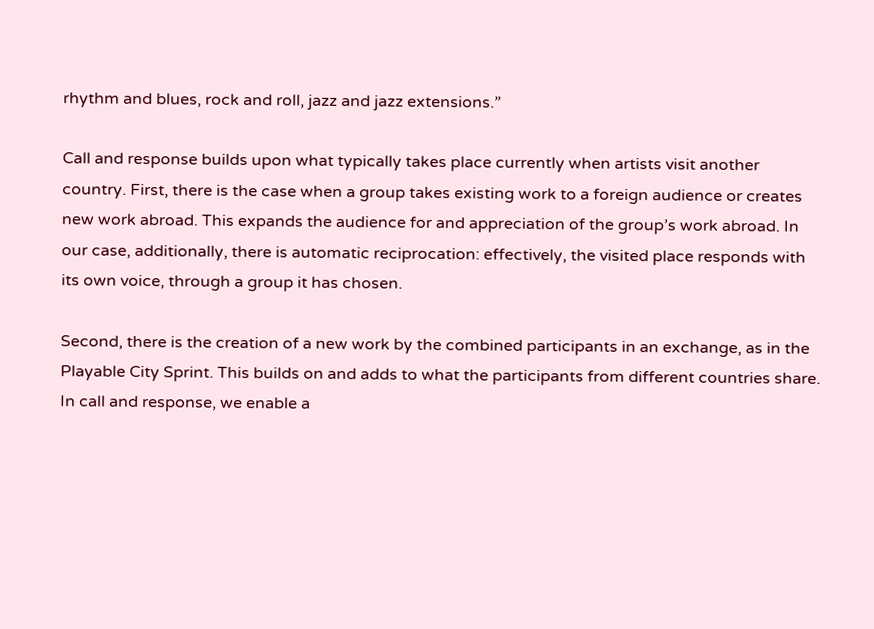rhythm and blues, rock and roll, jazz and jazz extensions.”

Call and response builds upon what typically takes place currently when artists visit another country. First, there is the case when a group takes existing work to a foreign audience or creates new work abroad. This expands the audience for and appreciation of the group’s work abroad. In our case, additionally, there is automatic reciprocation: effectively, the visited place responds with its own voice, through a group it has chosen.

Second, there is the creation of a new work by the combined participants in an exchange, as in the Playable City Sprint. This builds on and adds to what the participants from different countries share. In call and response, we enable a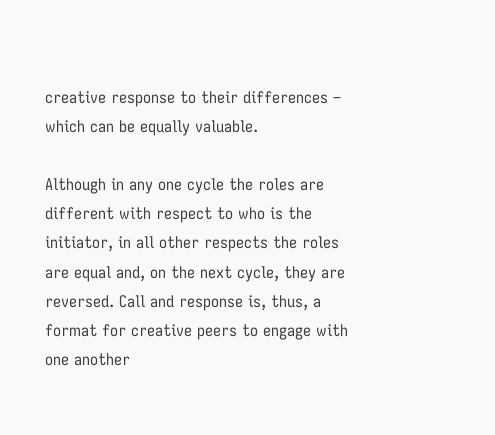creative response to their differences – which can be equally valuable.

Although in any one cycle the roles are different with respect to who is the initiator, in all other respects the roles are equal and, on the next cycle, they are reversed. Call and response is, thus, a format for creative peers to engage with one another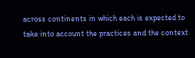across continents in which each is expected to take into account the practices and the context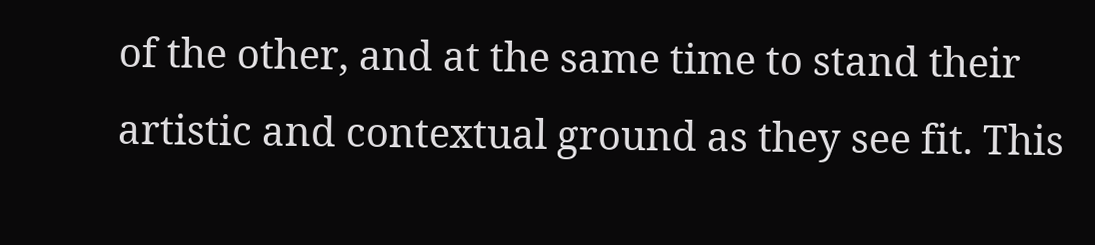of the other, and at the same time to stand their artistic and contextual ground as they see fit. This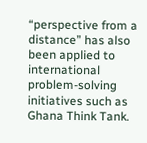“perspective from a distance” has also been applied to international problem-solving initiatives such as Ghana Think Tank.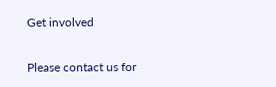Get involved

Please contact us for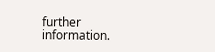further information.